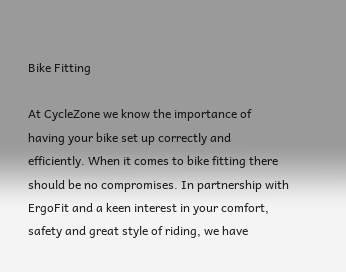Bike Fitting

At CycleZone we know the importance of having your bike set up correctly and efficiently. When it comes to bike fitting there should be no compromises. In partnership with ErgoFit and a keen interest in your comfort, safety and great style of riding, we have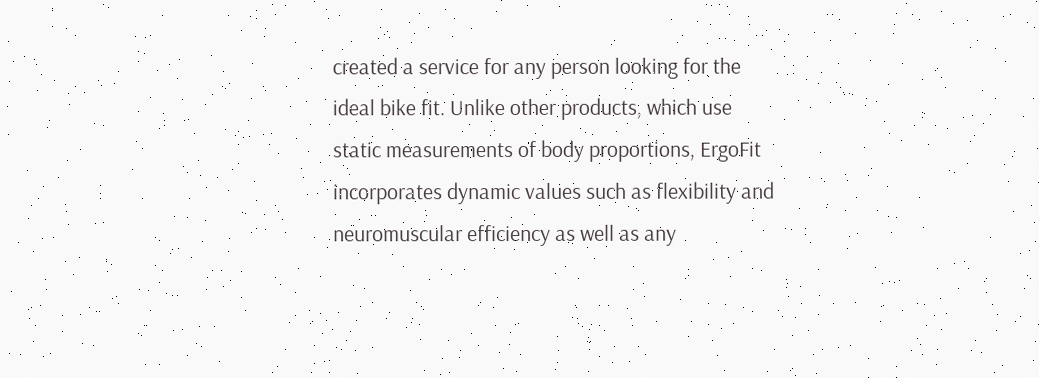created a service for any person looking for the ideal bike fit. Unlike other products, which use static measurements of body proportions, ErgoFit incorporates dynamic values such as flexibility and neuromuscular efficiency as well as any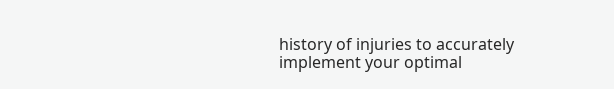history of injuries to accurately implement your optimal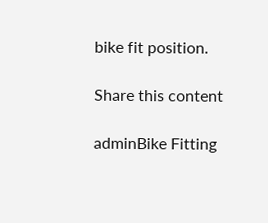bike fit position.

Share this content

adminBike Fitting